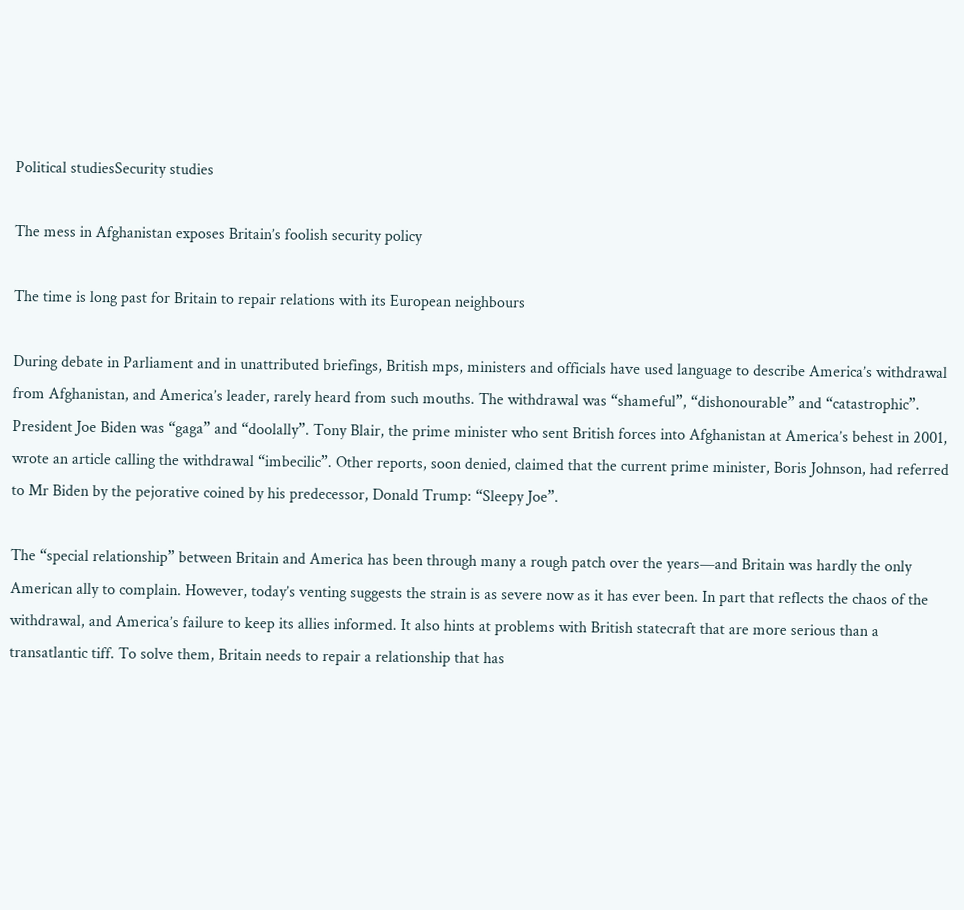Political studiesSecurity studies

The mess in Afghanistan exposes Britain’s foolish security policy

The time is long past for Britain to repair relations with its European neighbours

During debate in Parliament and in unattributed briefings, British mps, ministers and officials have used language to describe America’s withdrawal from Afghanistan, and America’s leader, rarely heard from such mouths. The withdrawal was “shameful”, “dishonourable” and “catastrophic”. President Joe Biden was “gaga” and “doolally”. Tony Blair, the prime minister who sent British forces into Afghanistan at America’s behest in 2001, wrote an article calling the withdrawal “imbecilic”. Other reports, soon denied, claimed that the current prime minister, Boris Johnson, had referred to Mr Biden by the pejorative coined by his predecessor, Donald Trump: “Sleepy Joe”.

The “special relationship” between Britain and America has been through many a rough patch over the years—and Britain was hardly the only American ally to complain. However, today’s venting suggests the strain is as severe now as it has ever been. In part that reflects the chaos of the withdrawal, and America’s failure to keep its allies informed. It also hints at problems with British statecraft that are more serious than a transatlantic tiff. To solve them, Britain needs to repair a relationship that has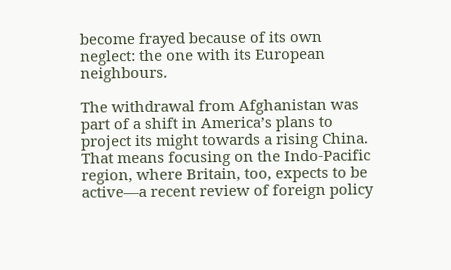become frayed because of its own neglect: the one with its European neighbours.

The withdrawal from Afghanistan was part of a shift in America’s plans to project its might towards a rising China. That means focusing on the Indo-Pacific region, where Britain, too, expects to be active—a recent review of foreign policy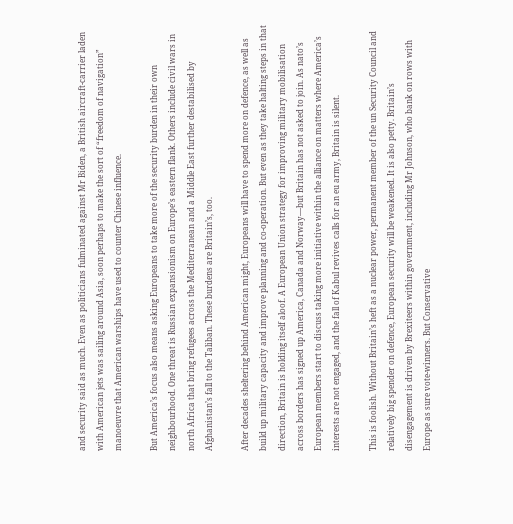and security said as much. Even as politicians fulminated against Mr Biden, a British aircraft-carrier laden with American jets was sailing around Asia, soon perhaps to make the sort of “freedom of navigation” manoeuvre that American warships have used to counter Chinese influence.

But America’s focus also means asking Europeans to take more of the security burden in their own neighbourhood. One threat is Russian expansionism on Europe’s eastern flank. Others include civil wars in north Africa that bring refugees across the Mediterranean and a Middle East further destabilised by Afghanistan’s fall to the Taliban. These burdens are Britain’s, too.

After decades sheltering behind American might, Europeans will have to spend more on defence, as well as build up military capacity and improve planning and co-operation. But even as they take halting steps in that direction, Britain is holding itself aloof. A European Union strategy for improving military mobilisation across borders has signed up America, Canada and Norway—but Britain has not asked to join. As nato’s European members start to discuss taking more initiative within the alliance on matters where America’s interests are not engaged, and the fall of Kabul revives calls for an eu army, Britain is silent.

This is foolish. Without Britain’s heft as a nuclear power, permanent member of the un Security Council and relatively big spender on defence, European security will be weakened. It is also petty. Britain’s disengagement is driven by Brexiteers within government, including Mr Johnson, who bank on rows with Europe as sure vote-winners. But Conservative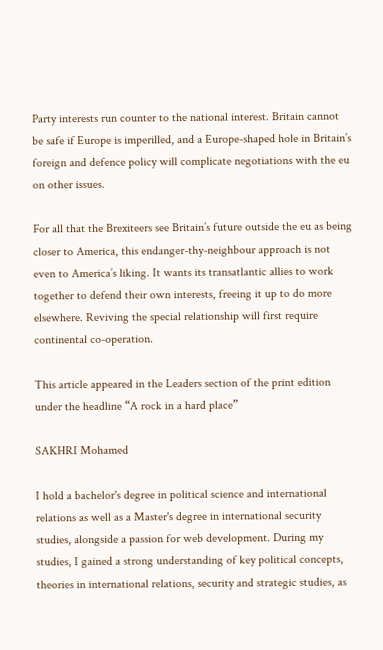Party interests run counter to the national interest. Britain cannot be safe if Europe is imperilled, and a Europe-shaped hole in Britain’s foreign and defence policy will complicate negotiations with the eu on other issues.

For all that the Brexiteers see Britain’s future outside the eu as being closer to America, this endanger-thy-neighbour approach is not even to America’s liking. It wants its transatlantic allies to work together to defend their own interests, freeing it up to do more elsewhere. Reviving the special relationship will first require continental co-operation.

This article appeared in the Leaders section of the print edition under the headline “A rock in a hard place”

SAKHRI Mohamed

I hold a bachelor's degree in political science and international relations as well as a Master's degree in international security studies, alongside a passion for web development. During my studies, I gained a strong understanding of key political concepts, theories in international relations, security and strategic studies, as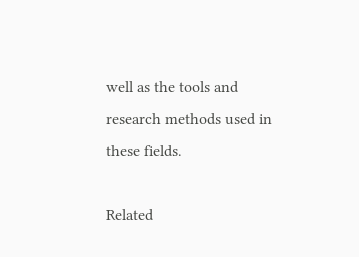well as the tools and research methods used in these fields.

Related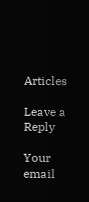Articles

Leave a Reply

Your email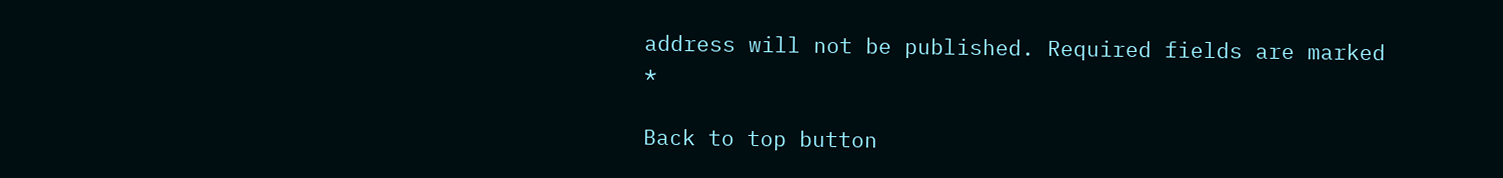address will not be published. Required fields are marked *

Back to top button